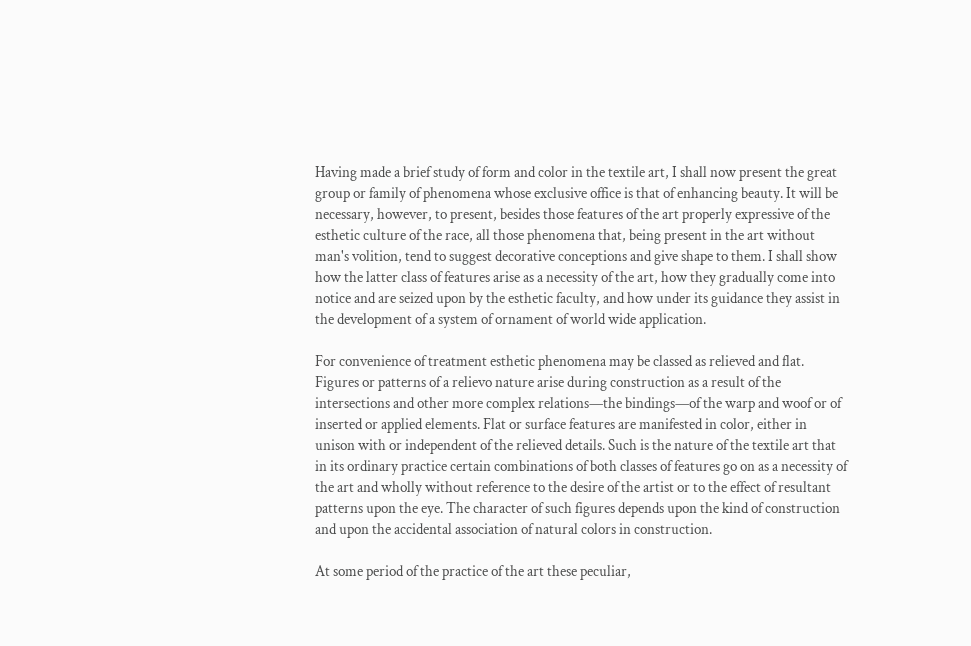Having made a brief study of form and color in the textile art, I shall now present the great group or family of phenomena whose exclusive office is that of enhancing beauty. It will be necessary, however, to present, besides those features of the art properly expressive of the esthetic culture of the race, all those phenomena that, being present in the art without man's volition, tend to suggest decorative conceptions and give shape to them. I shall show how the latter class of features arise as a necessity of the art, how they gradually come into notice and are seized upon by the esthetic faculty, and how under its guidance they assist in the development of a system of ornament of world wide application.

For convenience of treatment esthetic phenomena may be classed as relieved and flat. Figures or patterns of a relievo nature arise during construction as a result of the intersections and other more complex relations—the bindings—of the warp and woof or of inserted or applied elements. Flat or surface features are manifested in color, either in unison with or independent of the relieved details. Such is the nature of the textile art that in its ordinary practice certain combinations of both classes of features go on as a necessity of the art and wholly without reference to the desire of the artist or to the effect of resultant patterns upon the eye. The character of such figures depends upon the kind of construction and upon the accidental association of natural colors in construction.

At some period of the practice of the art these peculiar,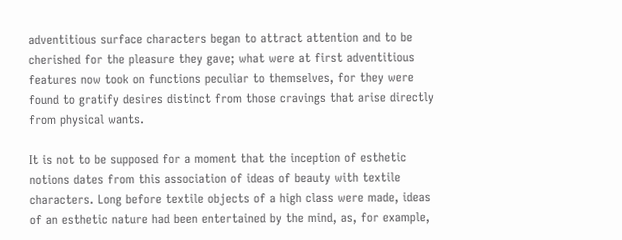adventitious surface characters began to attract attention and to be cherished for the pleasure they gave; what were at first adventitious features now took on functions peculiar to themselves, for they were found to gratify desires distinct from those cravings that arise directly from physical wants.

It is not to be supposed for a moment that the inception of esthetic notions dates from this association of ideas of beauty with textile characters. Long before textile objects of a high class were made, ideas of an esthetic nature had been entertained by the mind, as, for example,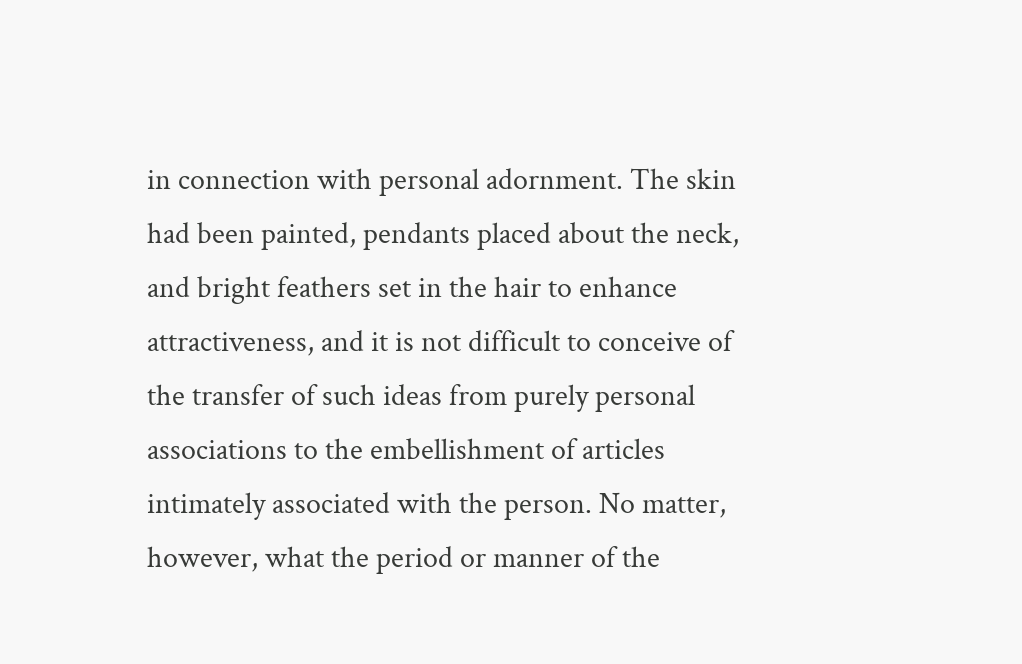in connection with personal adornment. The skin had been painted, pendants placed about the neck, and bright feathers set in the hair to enhance attractiveness, and it is not difficult to conceive of the transfer of such ideas from purely personal associations to the embellishment of articles intimately associated with the person. No matter, however, what the period or manner of the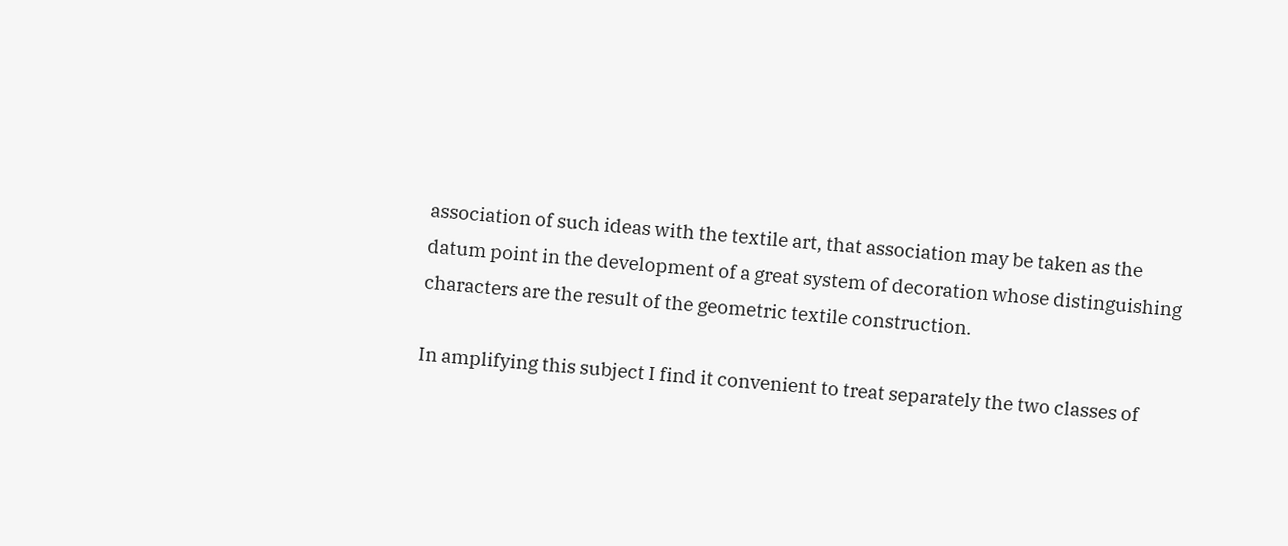association of such ideas with the textile art, that association may be taken as the datum point in the development of a great system of decoration whose distinguishing characters are the result of the geometric textile construction.

In amplifying this subject I find it convenient to treat separately the two classes of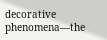decorative phenomena—the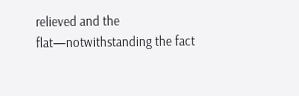relieved and the flat—notwithstanding the fact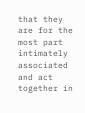that they are for the most part intimately associated and act together in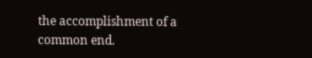the accomplishment of a common end.